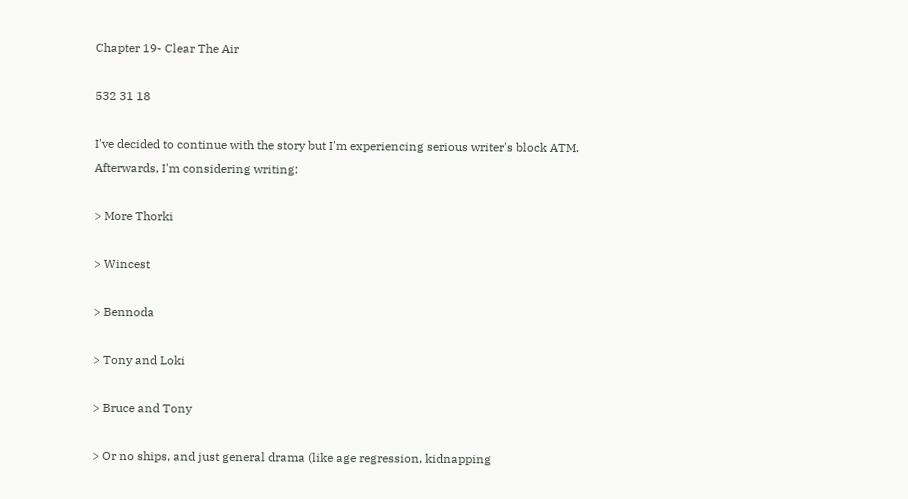Chapter 19- Clear The Air

532 31 18

I've decided to continue with the story but I'm experiencing serious writer's block ATM. Afterwards, I'm considering writing:

> More Thorki

> Wincest

> Bennoda

> Tony and Loki

> Bruce and Tony

> Or no ships, and just general drama (like age regression, kidnapping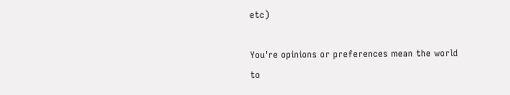etc)

You're opinions or preferences mean the world to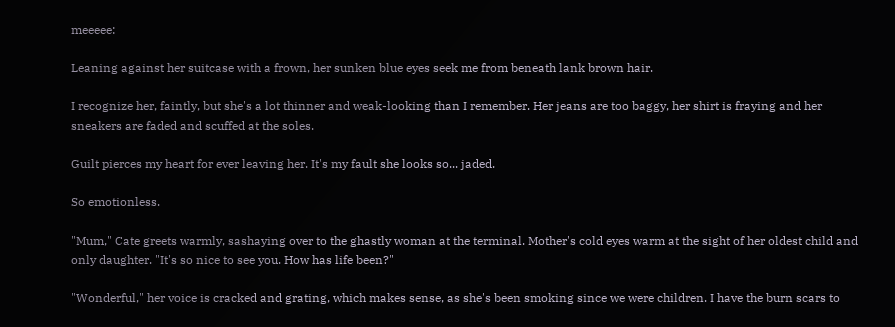meeeee:

Leaning against her suitcase with a frown, her sunken blue eyes seek me from beneath lank brown hair.

I recognize her, faintly, but she's a lot thinner and weak-looking than I remember. Her jeans are too baggy, her shirt is fraying and her sneakers are faded and scuffed at the soles.

Guilt pierces my heart for ever leaving her. It's my fault she looks so... jaded.

So emotionless.

"Mum," Cate greets warmly, sashaying over to the ghastly woman at the terminal. Mother's cold eyes warm at the sight of her oldest child and only daughter. "It's so nice to see you. How has life been?"

"Wonderful," her voice is cracked and grating, which makes sense, as she's been smoking since we were children. I have the burn scars to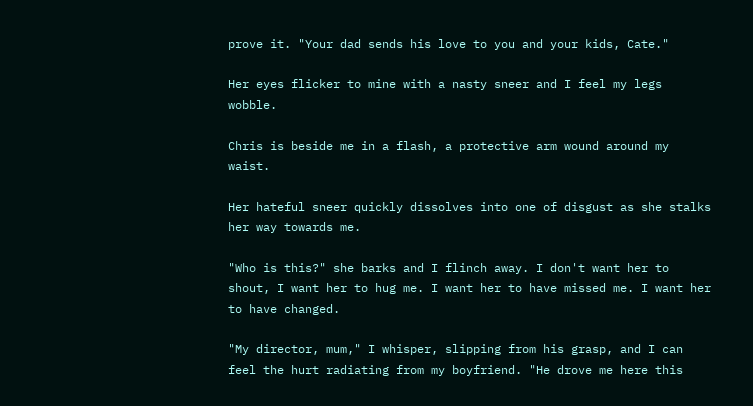prove it. "Your dad sends his love to you and your kids, Cate."

Her eyes flicker to mine with a nasty sneer and I feel my legs wobble.

Chris is beside me in a flash, a protective arm wound around my waist.

Her hateful sneer quickly dissolves into one of disgust as she stalks her way towards me.

"Who is this?" she barks and I flinch away. I don't want her to shout, I want her to hug me. I want her to have missed me. I want her to have changed.

"My director, mum," I whisper, slipping from his grasp, and I can feel the hurt radiating from my boyfriend. "He drove me here this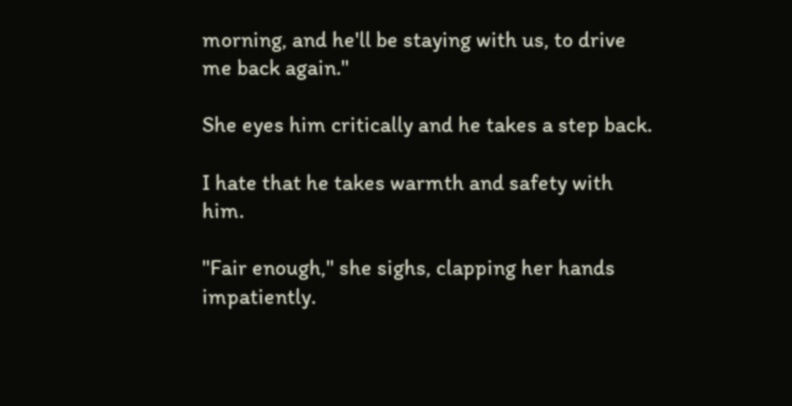morning, and he'll be staying with us, to drive me back again."

She eyes him critically and he takes a step back.

I hate that he takes warmth and safety with him.

"Fair enough," she sighs, clapping her hands impatiently.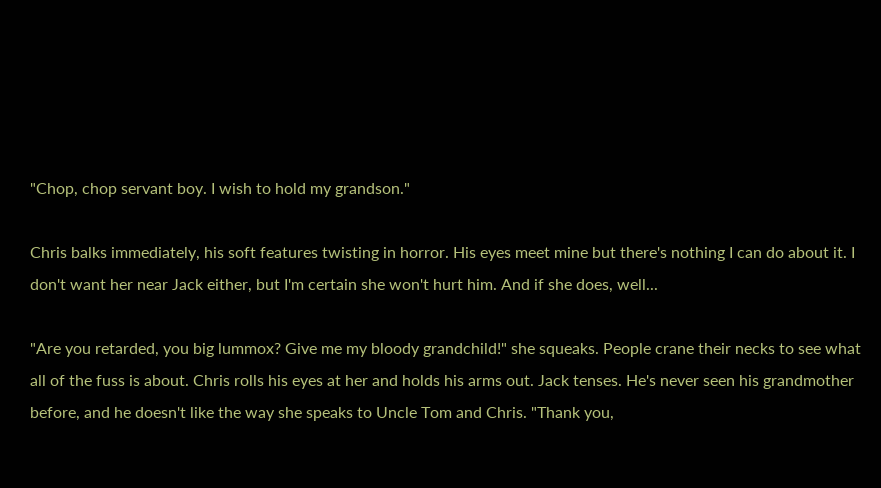"Chop, chop servant boy. I wish to hold my grandson."

Chris balks immediately, his soft features twisting in horror. His eyes meet mine but there's nothing I can do about it. I don't want her near Jack either, but I'm certain she won't hurt him. And if she does, well...

"Are you retarded, you big lummox? Give me my bloody grandchild!" she squeaks. People crane their necks to see what all of the fuss is about. Chris rolls his eyes at her and holds his arms out. Jack tenses. He's never seen his grandmother before, and he doesn't like the way she speaks to Uncle Tom and Chris. "Thank you,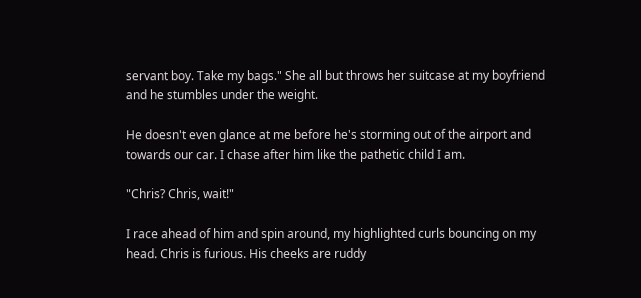servant boy. Take my bags." She all but throws her suitcase at my boyfriend and he stumbles under the weight.

He doesn't even glance at me before he's storming out of the airport and towards our car. I chase after him like the pathetic child I am.

"Chris? Chris, wait!"

I race ahead of him and spin around, my highlighted curls bouncing on my head. Chris is furious. His cheeks are ruddy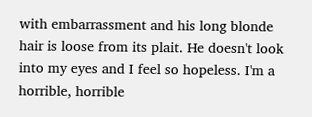with embarrassment and his long blonde hair is loose from its plait. He doesn't look into my eyes and I feel so hopeless. I'm a horrible, horrible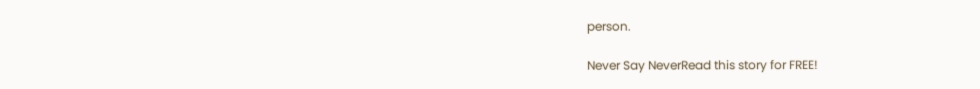person.

Never Say NeverRead this story for FREE!